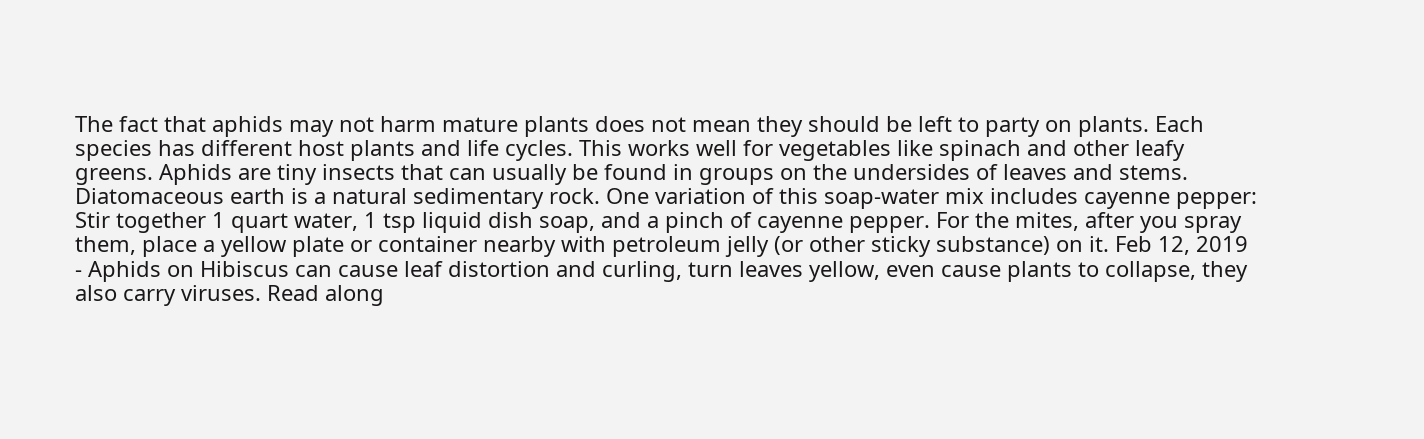The fact that aphids may not harm mature plants does not mean they should be left to party on plants. Each species has different host plants and life cycles. This works well for vegetables like spinach and other leafy greens. Aphids are tiny insects that can usually be found in groups on the undersides of leaves and stems. Diatomaceous earth is a natural sedimentary rock. One variation of this soap-water mix includes cayenne pepper: Stir together 1 quart water, 1 tsp liquid dish soap, and a pinch of cayenne pepper. For the mites, after you spray them, place a yellow plate or container nearby with petroleum jelly (or other sticky substance) on it. Feb 12, 2019 - Aphids on Hibiscus can cause leaf distortion and curling, turn leaves yellow, even cause plants to collapse, they also carry viruses. Read along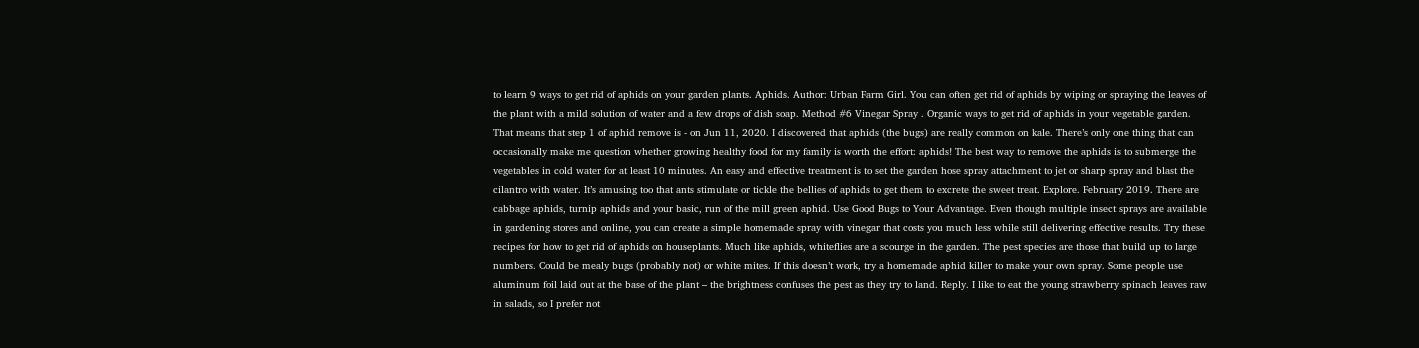to learn 9 ways to get rid of aphids on your garden plants. Aphids. Author: Urban Farm Girl. You can often get rid of aphids by wiping or spraying the leaves of the plant with a mild solution of water and a few drops of dish soap. Method #6 Vinegar Spray . Organic ways to get rid of aphids in your vegetable garden. That means that step 1 of aphid remove is - on Jun 11, 2020. I discovered that aphids (the bugs) are really common on kale. There’s only one thing that can occasionally make me question whether growing healthy food for my family is worth the effort: aphids! The best way to remove the aphids is to submerge the vegetables in cold water for at least 10 minutes. An easy and effective treatment is to set the garden hose spray attachment to jet or sharp spray and blast the cilantro with water. It’s amusing too that ants stimulate or tickle the bellies of aphids to get them to excrete the sweet treat. Explore. February 2019. There are cabbage aphids, turnip aphids and your basic, run of the mill green aphid. Use Good Bugs to Your Advantage. Even though multiple insect sprays are available in gardening stores and online, you can create a simple homemade spray with vinegar that costs you much less while still delivering effective results. Try these recipes for how to get rid of aphids on houseplants. Much like aphids, whiteflies are a scourge in the garden. The pest species are those that build up to large numbers. Could be mealy bugs (probably not) or white mites. If this doesn’t work, try a homemade aphid killer to make your own spray. Some people use aluminum foil laid out at the base of the plant – the brightness confuses the pest as they try to land. Reply. I like to eat the young strawberry spinach leaves raw in salads, so I prefer not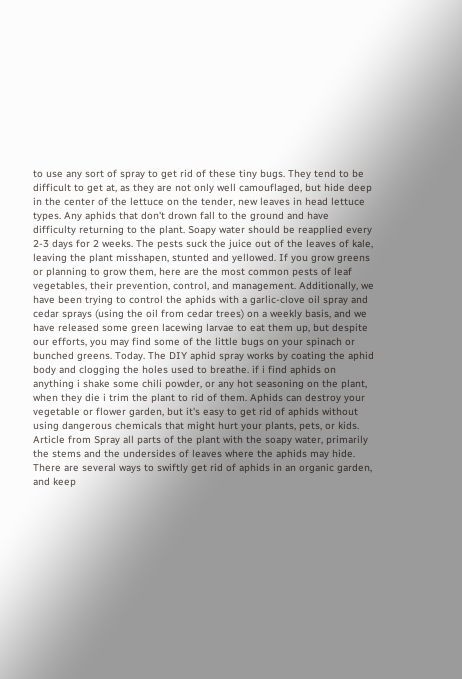to use any sort of spray to get rid of these tiny bugs. They tend to be difficult to get at, as they are not only well camouflaged, but hide deep in the center of the lettuce on the tender, new leaves in head lettuce types. Any aphids that don't drown fall to the ground and have difficulty returning to the plant. Soapy water should be reapplied every 2-3 days for 2 weeks. The pests suck the juice out of the leaves of kale, leaving the plant misshapen, stunted and yellowed. If you grow greens or planning to grow them, here are the most common pests of leaf vegetables, their prevention, control, and management. Additionally, we have been trying to control the aphids with a garlic-clove oil spray and cedar sprays (using the oil from cedar trees) on a weekly basis, and we have released some green lacewing larvae to eat them up, but despite our efforts, you may find some of the little bugs on your spinach or bunched greens. Today. The DIY aphid spray works by coating the aphid body and clogging the holes used to breathe. if i find aphids on anything i shake some chili powder, or any hot seasoning on the plant, when they die i trim the plant to rid of them. Aphids can destroy your vegetable or flower garden, but it's easy to get rid of aphids without using dangerous chemicals that might hurt your plants, pets, or kids. Article from Spray all parts of the plant with the soapy water, primarily the stems and the undersides of leaves where the aphids may hide. There are several ways to swiftly get rid of aphids in an organic garden, and keep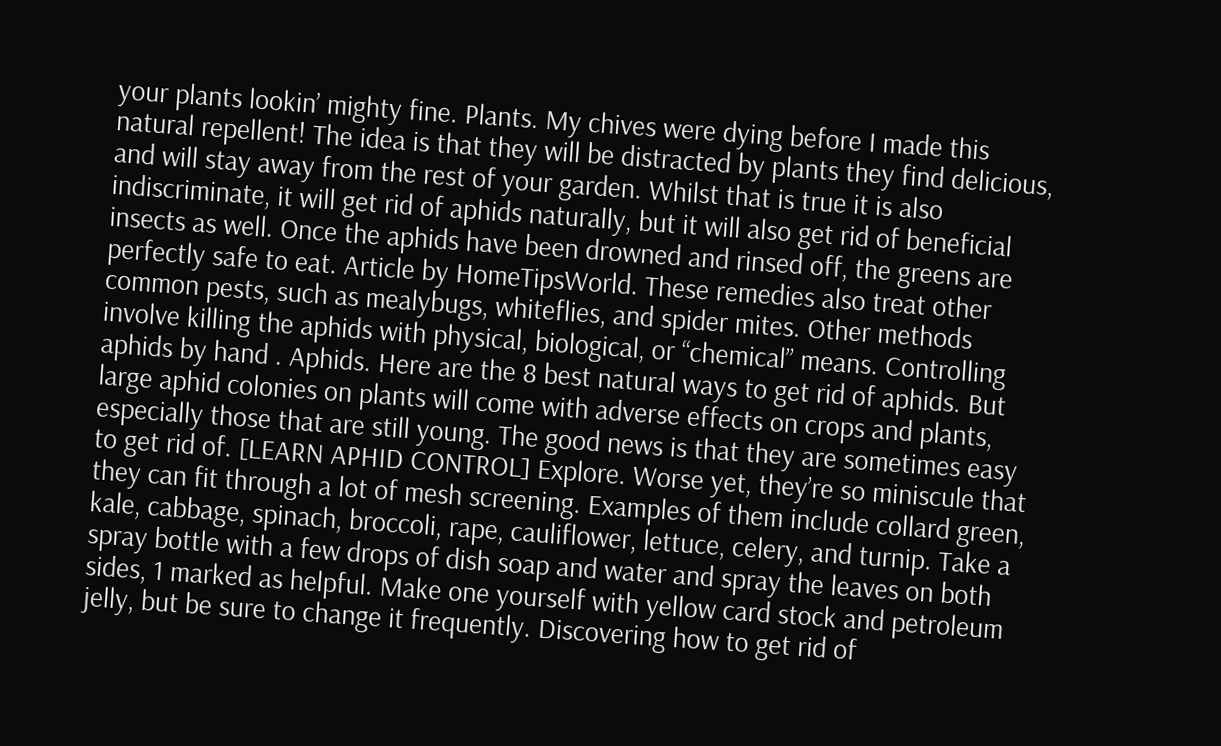your plants lookin’ mighty fine. Plants. My chives were dying before I made this natural repellent! The idea is that they will be distracted by plants they find delicious, and will stay away from the rest of your garden. Whilst that is true it is also indiscriminate, it will get rid of aphids naturally, but it will also get rid of beneficial insects as well. Once the aphids have been drowned and rinsed off, the greens are perfectly safe to eat. Article by HomeTipsWorld. These remedies also treat other common pests, such as mealybugs, whiteflies, and spider mites. Other methods involve killing the aphids with physical, biological, or “chemical” means. Controlling aphids by hand . Aphids. Here are the 8 best natural ways to get rid of aphids. But large aphid colonies on plants will come with adverse effects on crops and plants, especially those that are still young. The good news is that they are sometimes easy to get rid of. [LEARN APHID CONTROL] Explore. Worse yet, they’re so miniscule that they can fit through a lot of mesh screening. Examples of them include collard green, kale, cabbage, spinach, broccoli, rape, cauliflower, lettuce, celery, and turnip. Take a spray bottle with a few drops of dish soap and water and spray the leaves on both sides, 1 marked as helpful. Make one yourself with yellow card stock and petroleum jelly, but be sure to change it frequently. Discovering how to get rid of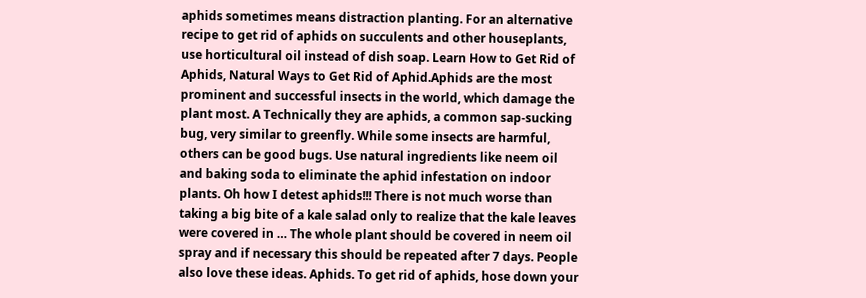aphids sometimes means distraction planting. For an alternative recipe to get rid of aphids on succulents and other houseplants, use horticultural oil instead of dish soap. Learn How to Get Rid of Aphids, Natural Ways to Get Rid of Aphid.Aphids are the most prominent and successful insects in the world, which damage the plant most. A Technically they are aphids, a common sap-sucking bug, very similar to greenfly. While some insects are harmful, others can be good bugs. Use natural ingredients like neem oil and baking soda to eliminate the aphid infestation on indoor plants. Oh how I detest aphids!!! There is not much worse than taking a big bite of a kale salad only to realize that the kale leaves were covered in … The whole plant should be covered in neem oil spray and if necessary this should be repeated after 7 days. People also love these ideas. Aphids. To get rid of aphids, hose down your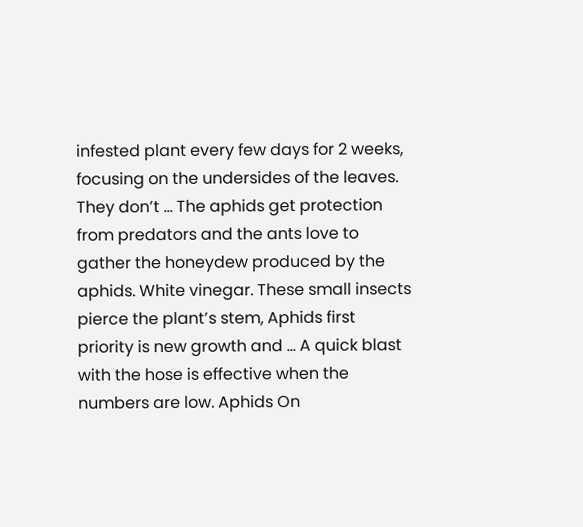infested plant every few days for 2 weeks, focusing on the undersides of the leaves. They don’t … The aphids get protection from predators and the ants love to gather the honeydew produced by the aphids. White vinegar. These small insects pierce the plant’s stem, Aphids first priority is new growth and … A quick blast with the hose is effective when the numbers are low. Aphids On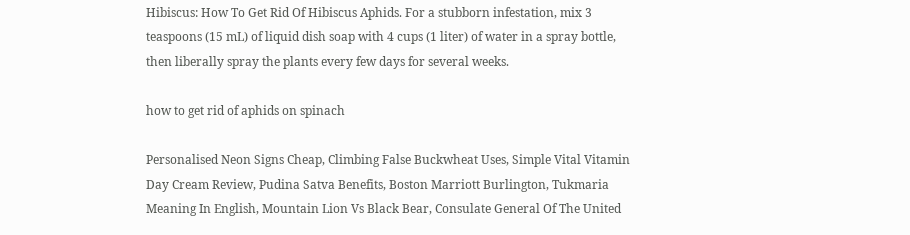Hibiscus: How To Get Rid Of Hibiscus Aphids. For a stubborn infestation, mix 3 teaspoons (15 mL) of liquid dish soap with 4 cups (1 liter) of water in a spray bottle, then liberally spray the plants every few days for several weeks.

how to get rid of aphids on spinach

Personalised Neon Signs Cheap, Climbing False Buckwheat Uses, Simple Vital Vitamin Day Cream Review, Pudina Satva Benefits, Boston Marriott Burlington, Tukmaria Meaning In English, Mountain Lion Vs Black Bear, Consulate General Of The United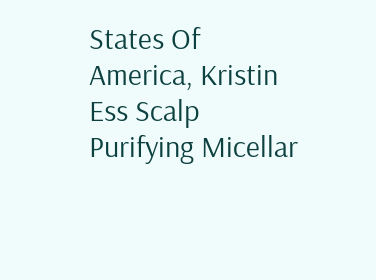States Of America, Kristin Ess Scalp Purifying Micellar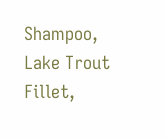Shampoo, Lake Trout Fillet,